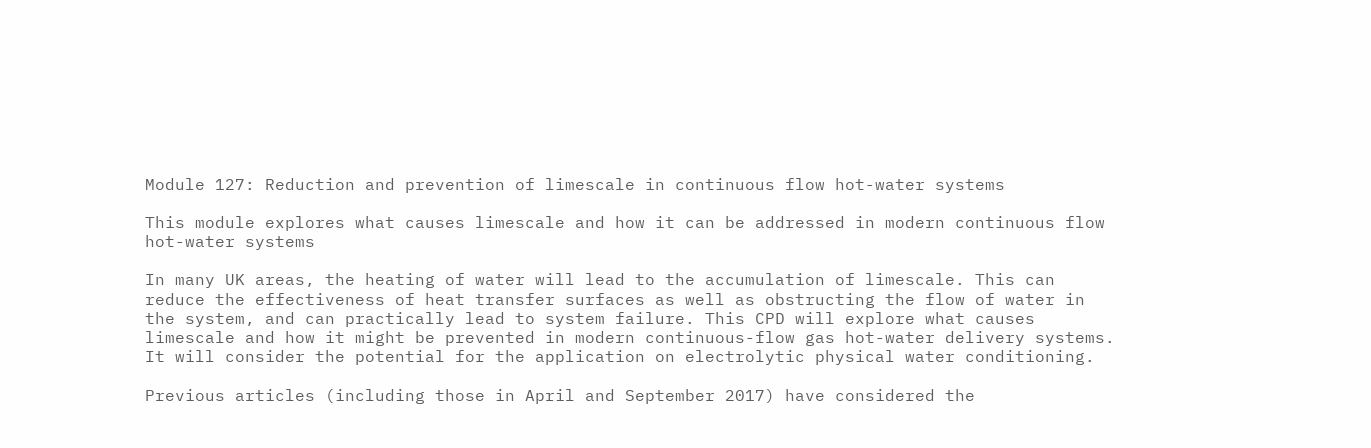Module 127: Reduction and prevention of limescale in continuous flow hot-water systems

This module explores what causes limescale and how it can be addressed in modern continuous flow hot-water systems

In many UK areas, the heating of water will lead to the accumulation of limescale. This can reduce the effectiveness of heat transfer surfaces as well as obstructing the flow of water in the system, and can practically lead to system failure. This CPD will explore what causes limescale and how it might be prevented in modern continuous-flow gas hot-water delivery systems. It will consider the potential for the application on electrolytic physical water conditioning.

Previous articles (including those in April and September 2017) have considered the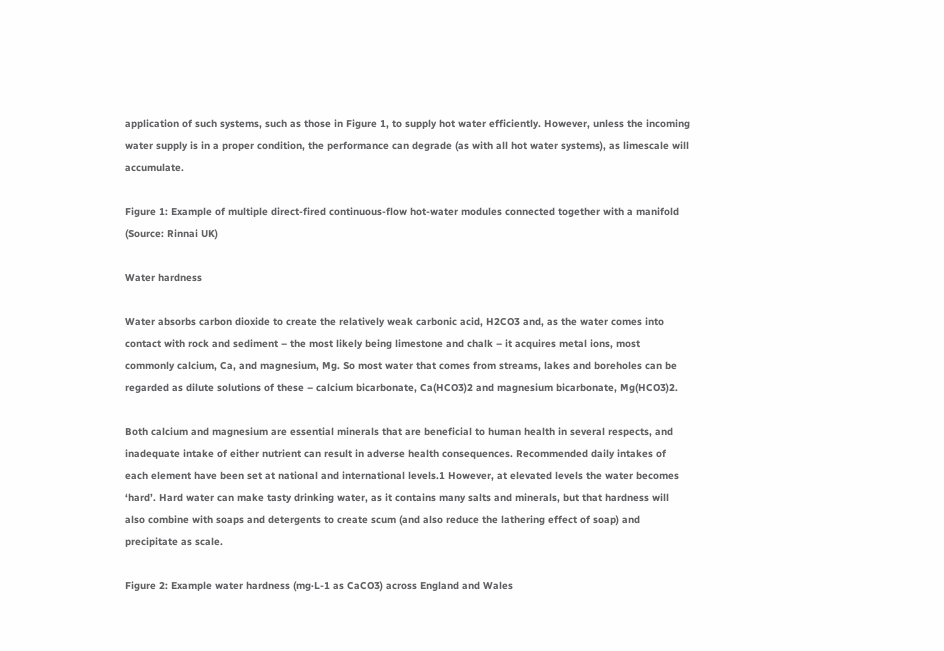application of such systems, such as those in Figure 1, to supply hot water efficiently. However, unless the incoming water supply is in a proper condition, the performance can degrade (as with all hot water systems), as limescale will accumulate.

Figure 1: Example of multiple direct-fired continuous-flow hot-water modules connected together with a manifold (Source: Rinnai UK)

Water hardness

Water absorbs carbon dioxide to create the relatively weak carbonic acid, H2CO3 and, as the water comes into contact with rock and sediment – the most likely being limestone and chalk – it acquires metal ions, most commonly calcium, Ca, and magnesium, Mg. So most water that comes from streams, lakes and boreholes can be regarded as dilute solutions of these – calcium bicarbonate, Ca(HCO3)2 and magnesium bicarbonate, Mg(HCO3)2.

Both calcium and magnesium are essential minerals that are beneficial to human health in several respects, and inadequate intake of either nutrient can result in adverse health consequences. Recommended daily intakes of each element have been set at national and international levels.1 However, at elevated levels the water becomes ‘hard’. Hard water can make tasty drinking water, as it contains many salts and minerals, but that hardness will also combine with soaps and detergents to create scum (and also reduce the lathering effect of soap) and precipitate as scale.

Figure 2: Example water hardness (mg·L-1 as CaCO3) across England and Wales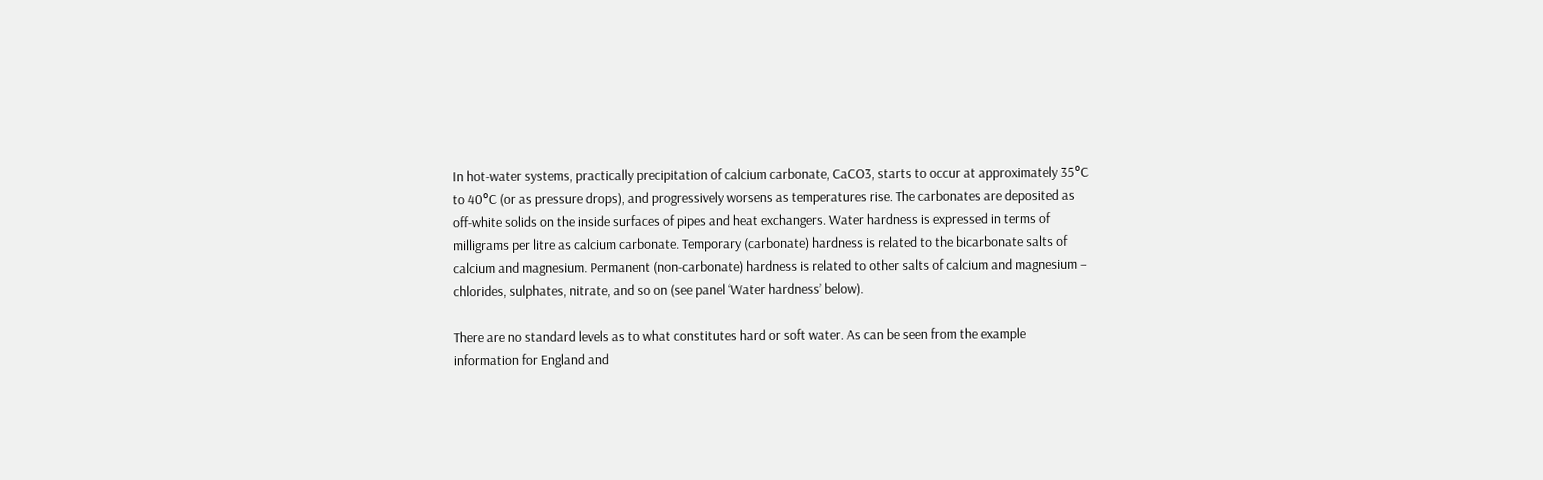In hot-water systems, practically precipitation of calcium carbonate, CaCO3, starts to occur at approximately 35°C to 40°C (or as pressure drops), and progressively worsens as temperatures rise. The carbonates are deposited as off-white solids on the inside surfaces of pipes and heat exchangers. Water hardness is expressed in terms of milligrams per litre as calcium carbonate. Temporary (carbonate) hardness is related to the bicarbonate salts of calcium and magnesium. Permanent (non-carbonate) hardness is related to other salts of calcium and magnesium – chlorides, sulphates, nitrate, and so on (see panel ‘Water hardness’ below).

There are no standard levels as to what constitutes hard or soft water. As can be seen from the example information for England and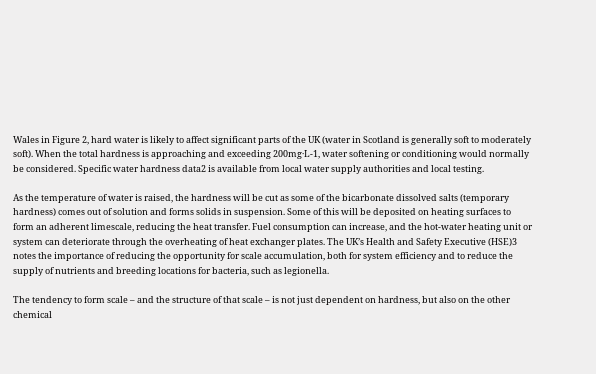Wales in Figure 2, hard water is likely to affect significant parts of the UK (water in Scotland is generally soft to moderately soft). When the total hardness is approaching and exceeding 200mg·L-1, water softening or conditioning would normally be considered. Specific water hardness data2 is available from local water supply authorities and local testing.

As the temperature of water is raised, the hardness will be cut as some of the bicarbonate dissolved salts (temporary hardness) comes out of solution and forms solids in suspension. Some of this will be deposited on heating surfaces to form an adherent limescale, reducing the heat transfer. Fuel consumption can increase, and the hot-water heating unit or system can deteriorate through the overheating of heat exchanger plates. The UK’s Health and Safety Executive (HSE)3 notes the importance of reducing the opportunity for scale accumulation, both for system efficiency and to reduce the supply of nutrients and breeding locations for bacteria, such as legionella.

The tendency to form scale – and the structure of that scale – is not just dependent on hardness, but also on the other chemical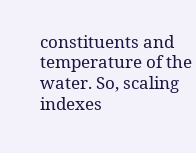constituents and temperature of the water. So, scaling indexes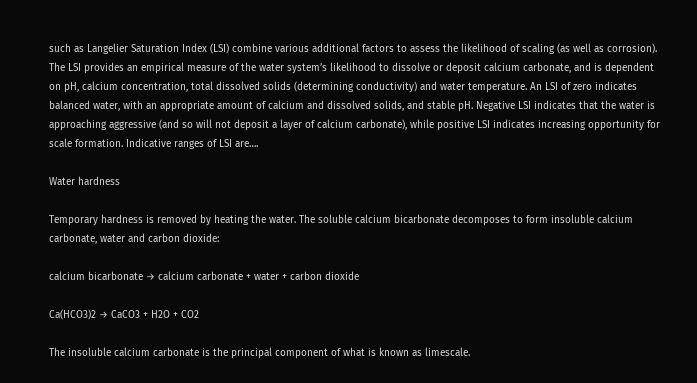such as Langelier Saturation Index (LSI) combine various additional factors to assess the likelihood of scaling (as well as corrosion). The LSI provides an empirical measure of the water system’s likelihood to dissolve or deposit calcium carbonate, and is dependent on pH, calcium concentration, total dissolved solids (determining conductivity) and water temperature. An LSI of zero indicates balanced water, with an appropriate amount of calcium and dissolved solids, and stable pH. Negative LSI indicates that the water is approaching aggressive (and so will not deposit a layer of calcium carbonate), while positive LSI indicates increasing opportunity for scale formation. Indicative ranges of LSI are….

Water hardness

Temporary hardness is removed by heating the water. The soluble calcium bicarbonate decomposes to form insoluble calcium carbonate, water and carbon dioxide:

calcium bicarbonate → calcium carbonate + water + carbon dioxide

Ca(HCO3)2 → CaCO3 + H2O + CO2

The insoluble calcium carbonate is the principal component of what is known as limescale.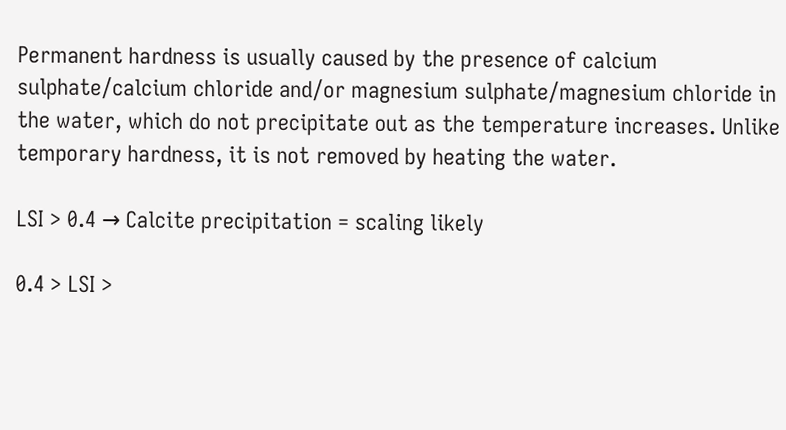Permanent hardness is usually caused by the presence of calcium sulphate/calcium chloride and/or magnesium sulphate/magnesium chloride in the water, which do not precipitate out as the temperature increases. Unlike temporary hardness, it is not removed by heating the water.

LSI > 0.4 → Calcite precipitation = scaling likely

0.4 > LSI >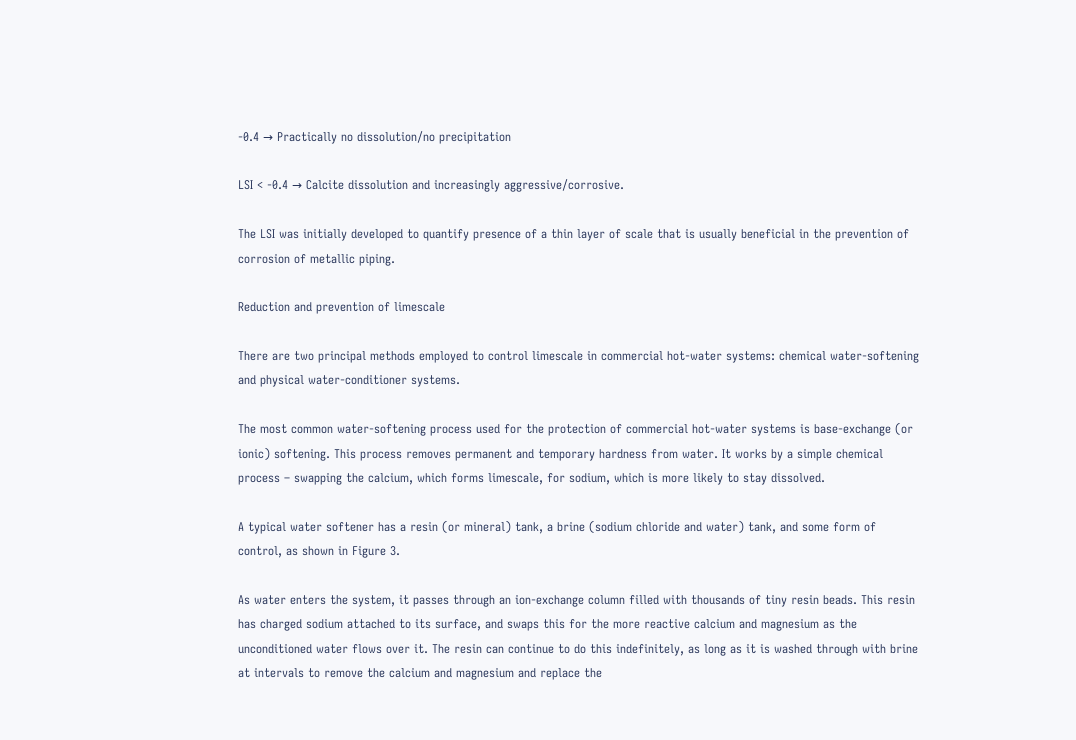-0.4 → Practically no dissolution/no precipitation

LSI < -0.4 → Calcite dissolution and increasingly aggressive/corrosive.

The LSI was initially developed to quantify presence of a thin layer of scale that is usually beneficial in the prevention of corrosion of metallic piping.

Reduction and prevention of limescale

There are two principal methods employed to control limescale in commercial hot-water systems: chemical water-softening and physical water-conditioner systems.

The most common water-softening process used for the protection of commercial hot-water systems is base-exchange (or ionic) softening. This process removes permanent and temporary hardness from water. It works by a simple chemical process – swapping the calcium, which forms limescale, for sodium, which is more likely to stay dissolved.

A typical water softener has a resin (or mineral) tank, a brine (sodium chloride and water) tank, and some form of control, as shown in Figure 3.

As water enters the system, it passes through an ion-exchange column filled with thousands of tiny resin beads. This resin has charged sodium attached to its surface, and swaps this for the more reactive calcium and magnesium as the unconditioned water flows over it. The resin can continue to do this indefinitely, as long as it is washed through with brine at intervals to remove the calcium and magnesium and replace the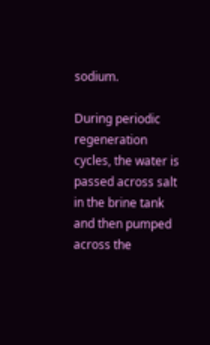sodium.

During periodic regeneration cycles, the water is passed across salt in the brine tank and then pumped across the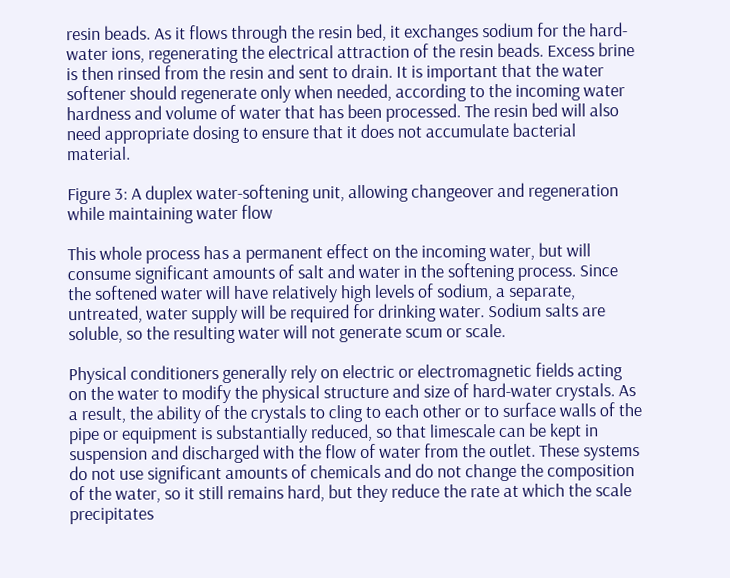resin beads. As it flows through the resin bed, it exchanges sodium for the hard-water ions, regenerating the electrical attraction of the resin beads. Excess brine is then rinsed from the resin and sent to drain. It is important that the water softener should regenerate only when needed, according to the incoming water hardness and volume of water that has been processed. The resin bed will also need appropriate dosing to ensure that it does not accumulate bacterial material.

Figure 3: A duplex water-softening unit, allowing changeover and regeneration while maintaining water flow

This whole process has a permanent effect on the incoming water, but will consume significant amounts of salt and water in the softening process. Since the softened water will have relatively high levels of sodium, a separate, untreated, water supply will be required for drinking water. Sodium salts are soluble, so the resulting water will not generate scum or scale.

Physical conditioners generally rely on electric or electromagnetic fields acting on the water to modify the physical structure and size of hard-water crystals. As a result, the ability of the crystals to cling to each other or to surface walls of the pipe or equipment is substantially reduced, so that limescale can be kept in suspension and discharged with the flow of water from the outlet. These systems do not use significant amounts of chemicals and do not change the composition of the water, so it still remains hard, but they reduce the rate at which the scale precipitates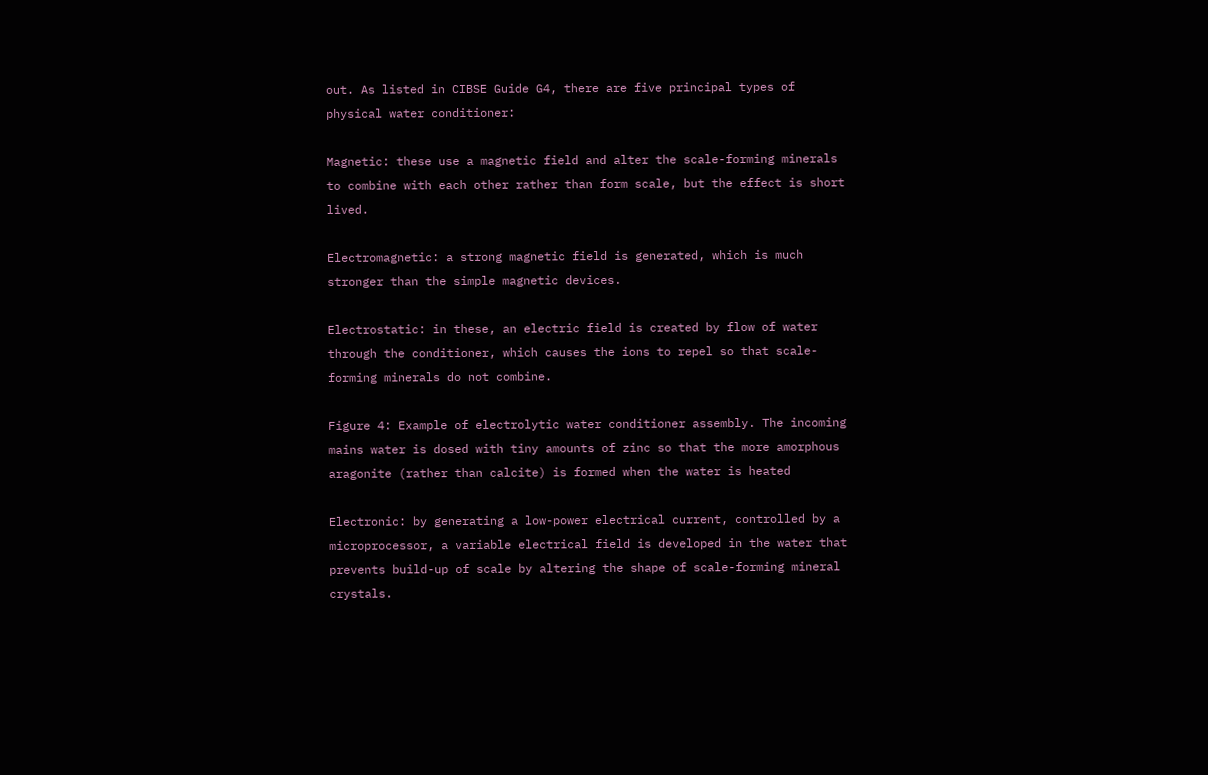out. As listed in CIBSE Guide G4, there are five principal types of physical water conditioner:

Magnetic: these use a magnetic field and alter the scale-forming minerals to combine with each other rather than form scale, but the effect is short lived.

Electromagnetic: a strong magnetic field is generated, which is much stronger than the simple magnetic devices.

Electrostatic: in these, an electric field is created by flow of water through the conditioner, which causes the ions to repel so that scale-forming minerals do not combine.

Figure 4: Example of electrolytic water conditioner assembly. The incoming mains water is dosed with tiny amounts of zinc so that the more amorphous aragonite (rather than calcite) is formed when the water is heated

Electronic: by generating a low-power electrical current, controlled by a microprocessor, a variable electrical field is developed in the water that prevents build-up of scale by altering the shape of scale-forming mineral crystals.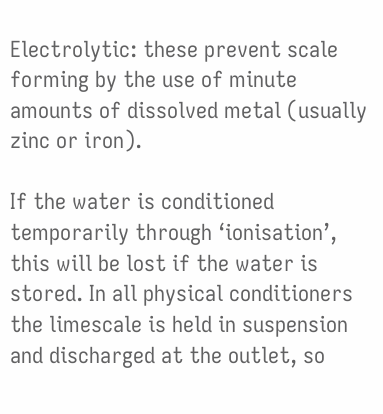Electrolytic: these prevent scale forming by the use of minute amounts of dissolved metal (usually zinc or iron).

If the water is conditioned temporarily through ‘ionisation’, this will be lost if the water is stored. In all physical conditioners the limescale is held in suspension and discharged at the outlet, so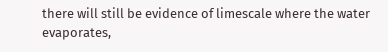there will still be evidence of limescale where the water evaporates,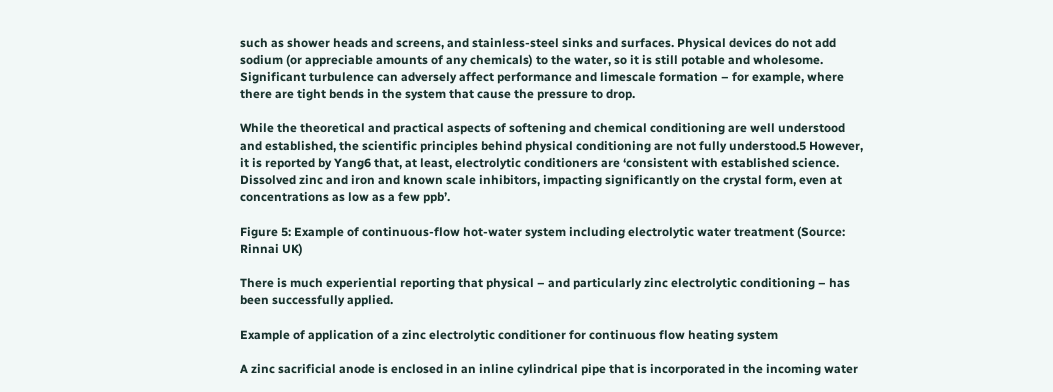such as shower heads and screens, and stainless-steel sinks and surfaces. Physical devices do not add sodium (or appreciable amounts of any chemicals) to the water, so it is still potable and wholesome. Significant turbulence can adversely affect performance and limescale formation – for example, where there are tight bends in the system that cause the pressure to drop.

While the theoretical and practical aspects of softening and chemical conditioning are well understood and established, the scientific principles behind physical conditioning are not fully understood.5 However, it is reported by Yang6 that, at least, electrolytic conditioners are ‘consistent with established science. Dissolved zinc and iron and known scale inhibitors, impacting significantly on the crystal form, even at concentrations as low as a few ppb’.

Figure 5: Example of continuous-flow hot-water system including electrolytic water treatment (Source: Rinnai UK)

There is much experiential reporting that physical – and particularly zinc electrolytic conditioning – has been successfully applied.

Example of application of a zinc electrolytic conditioner for continuous flow heating system

A zinc sacrificial anode is enclosed in an inline cylindrical pipe that is incorporated in the incoming water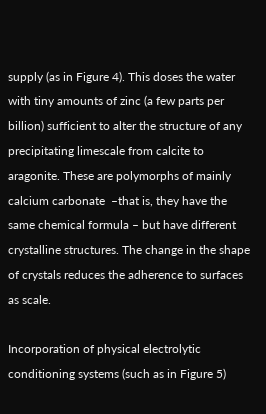supply (as in Figure 4). This doses the water with tiny amounts of zinc (a few parts per billion) sufficient to alter the structure of any precipitating limescale from calcite to aragonite. These are polymorphs of mainly calcium carbonate  –that is, they have the same chemical formula – but have different crystalline structures. The change in the shape of crystals reduces the adherence to surfaces as scale.

Incorporation of physical electrolytic conditioning systems (such as in Figure 5)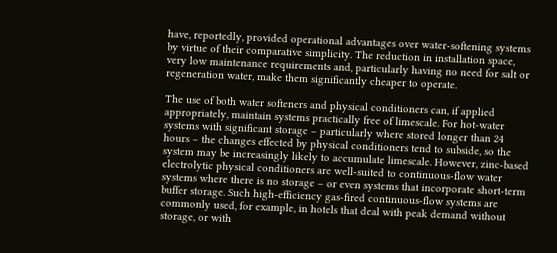have, reportedly, provided operational advantages over water-softening systems by virtue of their comparative simplicity. The reduction in installation space, very low maintenance requirements and, particularly having no need for salt or regeneration water, make them significantly cheaper to operate.

The use of both water softeners and physical conditioners can, if applied appropriately, maintain systems practically free of limescale. For hot-water systems with significant storage – particularly where stored longer than 24 hours – the changes effected by physical conditioners tend to subside, so the system may be increasingly likely to accumulate limescale. However, zinc-based electrolytic physical conditioners are well-suited to continuous-flow water systems where there is no storage – or even systems that incorporate short-term buffer storage. Such high-efficiency gas-fired continuous-flow systems are commonly used, for example, in hotels that deal with peak demand without storage, or with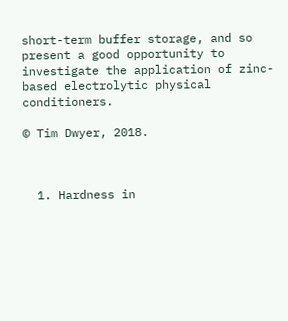short-term buffer storage, and so present a good opportunity to investigate the application of zinc-based electrolytic physical conditioners.

© Tim Dwyer, 2018.



  1. Hardness in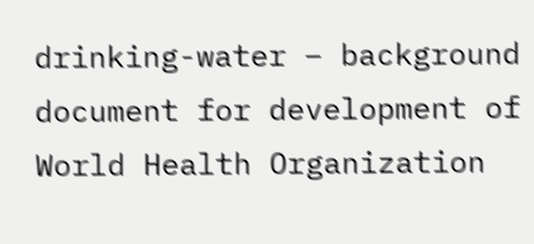drinking-water – background document for development of World Health Organization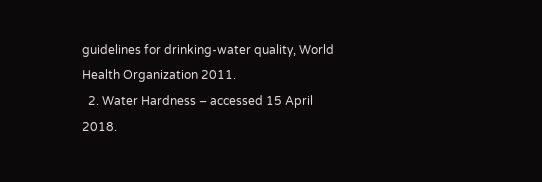guidelines for drinking-water quality, World Health Organization 2011.
  2. Water Hardness – accessed 15 April 2018.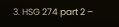3. HSG 274 part 2 –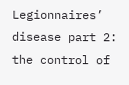Legionnaires’ disease part 2: the control of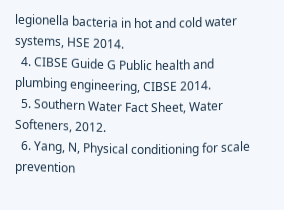legionella bacteria in hot and cold water systems, HSE 2014.
  4. CIBSE Guide G Public health and plumbing engineering, CIBSE 2014.
  5. Southern Water Fact Sheet, Water Softeners, 2012.
  6. Yang, N, Physical conditioning for scale prevention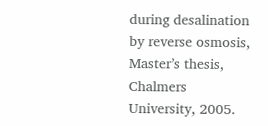during desalination by reverse osmosis, Master’s thesis, Chalmers University, 2005.